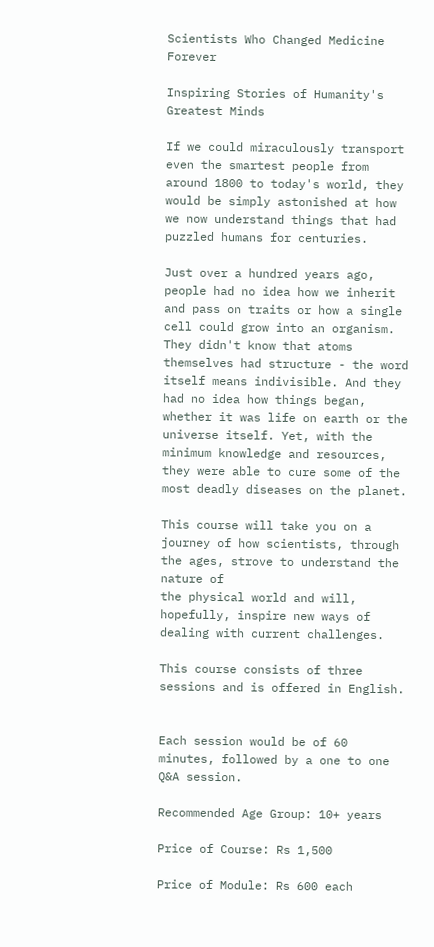Scientists Who Changed Medicine Forever

Inspiring Stories of Humanity's Greatest Minds

If we could miraculously transport even the smartest people from around 1800 to today's world, they would be simply astonished at how we now understand things that had puzzled humans for centuries.

Just over a hundred years ago, people had no idea how we inherit and pass on traits or how a single cell could grow into an organism. They didn't know that atoms themselves had structure - the word itself means indivisible. And they had no idea how things began, whether it was life on earth or the universe itself. Yet, with the minimum knowledge and resources, they were able to cure some of the most deadly diseases on the planet.

This course will take you on a journey of how scientists, through the ages, strove to understand the nature of
the physical world and will, hopefully, inspire new ways of dealing with current challenges.

This course consists of three sessions and is offered in English.


Each session would be of 60 minutes, followed by a one to one Q&A session.

Recommended Age Group: 10+ years

Price of Course: Rs 1,500

Price of Module: Rs 600 each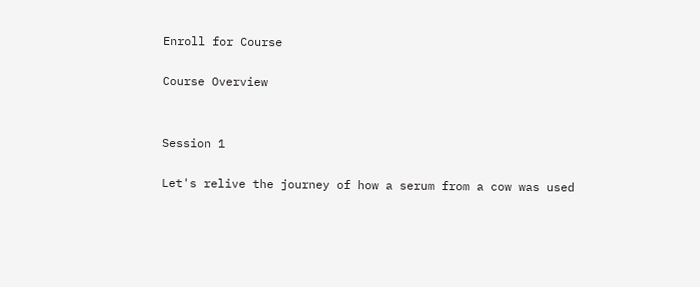Enroll for Course

Course Overview


Session 1

Let's relive the journey of how a serum from a cow was used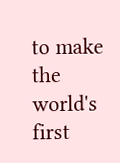to make the world's first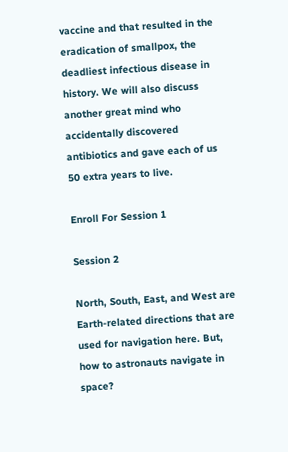vaccine and that resulted in the eradication of smallpox, the deadliest infectious disease in history. We will also discuss another great mind who accidentally discovered antibiotics and gave each of us 50 extra years to live.

Enroll For Session 1

Session 2

North, South, East, and West are Earth-related directions that are used for navigation here. But, how to astronauts navigate in space?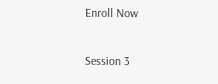Enroll Now

Session 3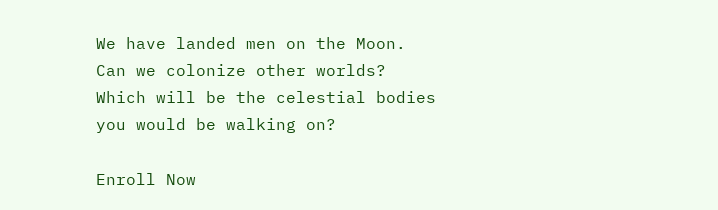We have landed men on the Moon. Can we colonize other worlds? Which will be the celestial bodies you would be walking on?

Enroll Now